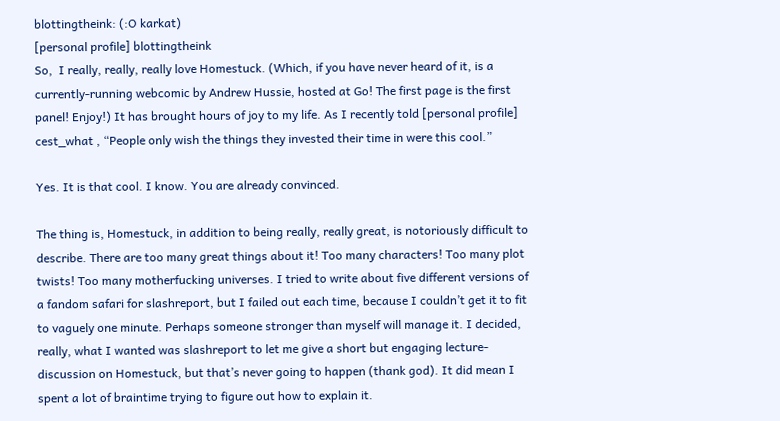blottingtheink: (:O karkat)
[personal profile] blottingtheink
So,  I really, really, really love Homestuck. (Which, if you have never heard of it, is a currently-running webcomic by Andrew Hussie, hosted at Go! The first page is the first panel! Enjoy!) It has brought hours of joy to my life. As I recently told [personal profile] cest_what , “People only wish the things they invested their time in were this cool.”

Yes. It is that cool. I know. You are already convinced.

The thing is, Homestuck, in addition to being really, really great, is notoriously difficult to describe. There are too many great things about it! Too many characters! Too many plot twists! Too many motherfucking universes. I tried to write about five different versions of a fandom safari for slashreport, but I failed out each time, because I couldn’t get it to fit to vaguely one minute. Perhaps someone stronger than myself will manage it. I decided, really, what I wanted was slashreport to let me give a short but engaging lecture-discussion on Homestuck, but that’s never going to happen (thank god). It did mean I spent a lot of braintime trying to figure out how to explain it.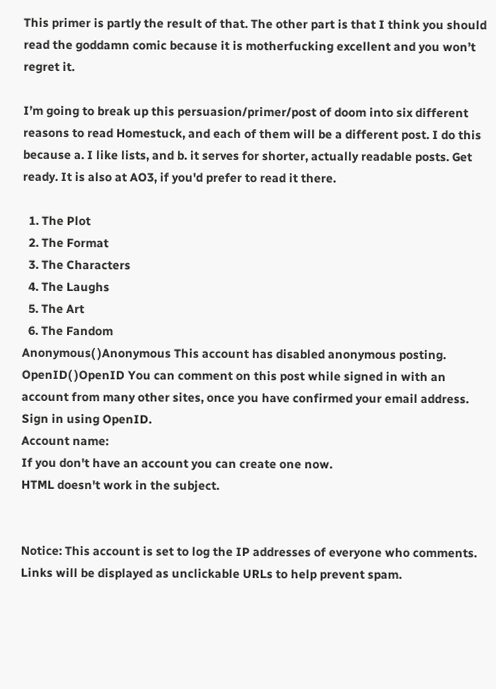This primer is partly the result of that. The other part is that I think you should read the goddamn comic because it is motherfucking excellent and you won’t regret it.

I’m going to break up this persuasion/primer/post of doom into six different reasons to read Homestuck, and each of them will be a different post. I do this because a. I like lists, and b. it serves for shorter, actually readable posts. Get ready. It is also at AO3, if you'd prefer to read it there.

  1. The Plot
  2. The Format
  3. The Characters
  4. The Laughs
  5. The Art
  6. The Fandom
Anonymous( )Anonymous This account has disabled anonymous posting.
OpenID( )OpenID You can comment on this post while signed in with an account from many other sites, once you have confirmed your email address. Sign in using OpenID.
Account name:
If you don't have an account you can create one now.
HTML doesn't work in the subject.


Notice: This account is set to log the IP addresses of everyone who comments.
Links will be displayed as unclickable URLs to help prevent spam.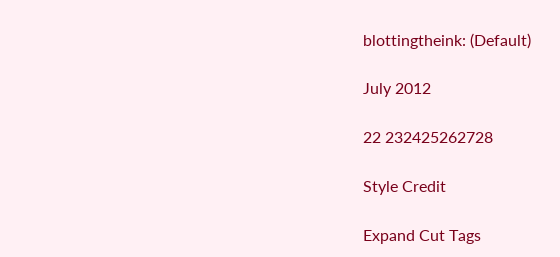blottingtheink: (Default)

July 2012

22 232425262728

Style Credit

Expand Cut Tags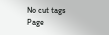No cut tags
Page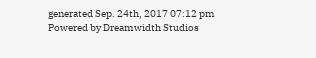generated Sep. 24th, 2017 07:12 pm
Powered by Dreamwidth Studios